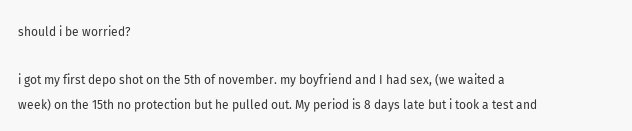should i be worried?

i got my first depo shot on the 5th of november. my boyfriend and I had sex, (we waited a week) on the 15th no protection but he pulled out. My period is 8 days late but i took a test and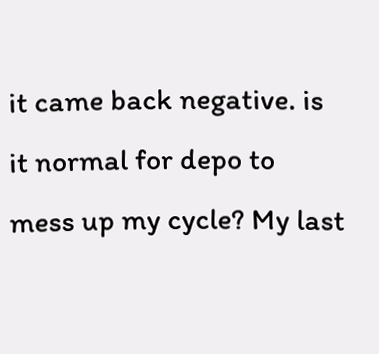it came back negative. is it normal for depo to mess up my cycle? My last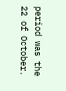period was the 22 of October.